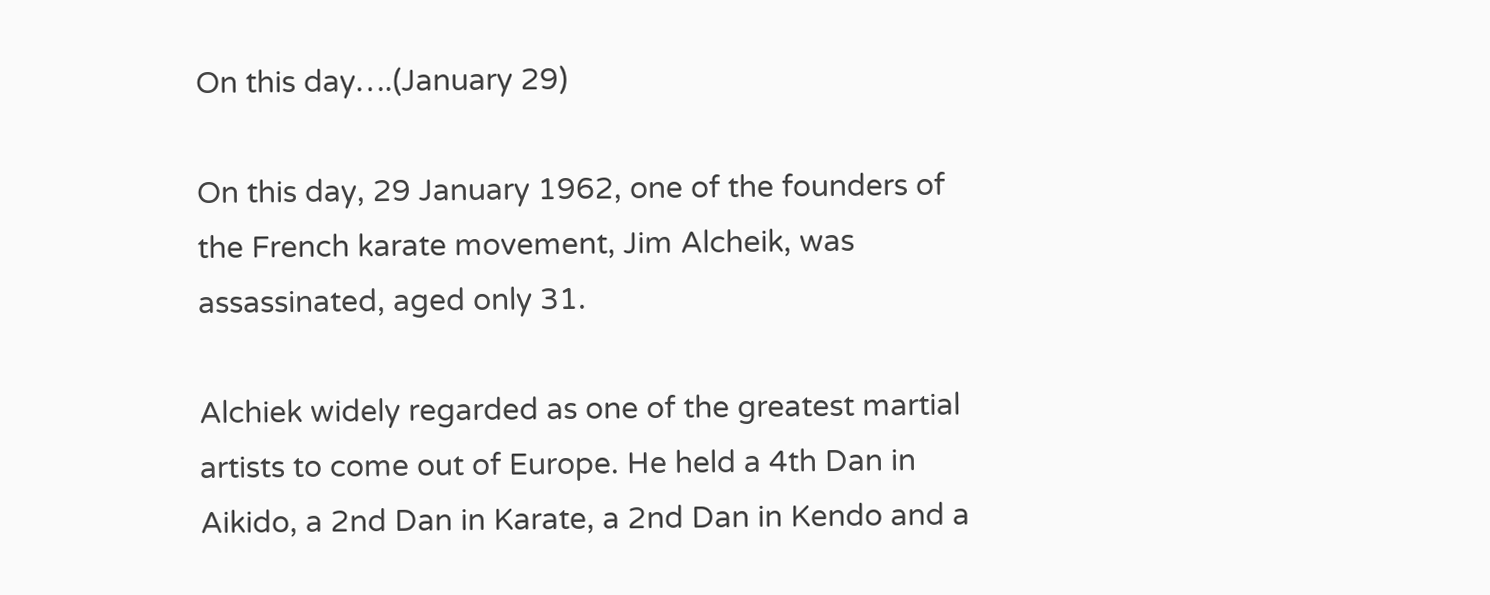On this day….(January 29)

On this day, 29 January 1962, one of the founders of the French karate movement, Jim Alcheik, was assassinated, aged only 31.

Alchiek widely regarded as one of the greatest martial artists to come out of Europe. He held a 4th Dan in Aikido, a 2nd Dan in Karate, a 2nd Dan in Kendo and a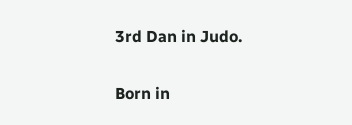3rd Dan in Judo.

Born in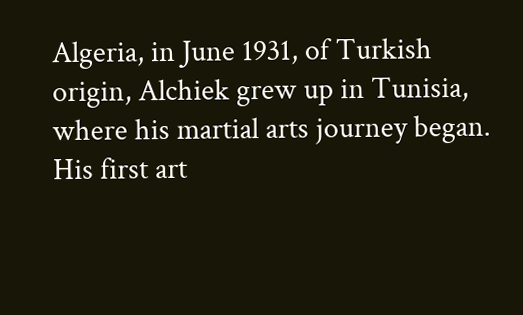Algeria, in June 1931, of Turkish origin, Alchiek grew up in Tunisia, where his martial arts journey began. His first art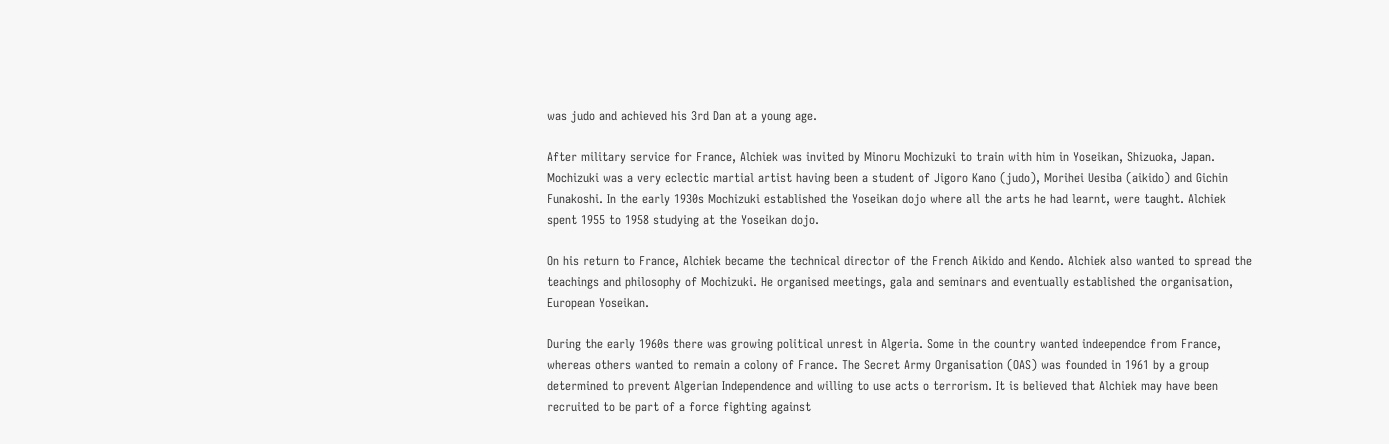was judo and achieved his 3rd Dan at a young age.

After military service for France, Alchiek was invited by Minoru Mochizuki to train with him in Yoseikan, Shizuoka, Japan. Mochizuki was a very eclectic martial artist having been a student of Jigoro Kano (judo), Morihei Uesiba (aikido) and Gichin Funakoshi. In the early 1930s Mochizuki established the Yoseikan dojo where all the arts he had learnt, were taught. Alchiek spent 1955 to 1958 studying at the Yoseikan dojo.

On his return to France, Alchiek became the technical director of the French Aikido and Kendo. Alchiek also wanted to spread the teachings and philosophy of Mochizuki. He organised meetings, gala and seminars and eventually established the organisation, European Yoseikan.

During the early 1960s there was growing political unrest in Algeria. Some in the country wanted indeependce from France, whereas others wanted to remain a colony of France. The Secret Army Organisation (OAS) was founded in 1961 by a group determined to prevent Algerian Independence and willing to use acts o terrorism. It is believed that Alchiek may have been recruited to be part of a force fighting against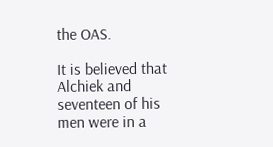the OAS.

It is believed that Alchiek and seventeen of his men were in a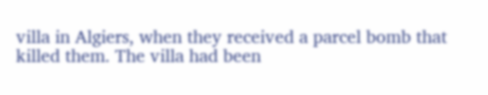villa in Algiers, when they received a parcel bomb that killed them. The villa had been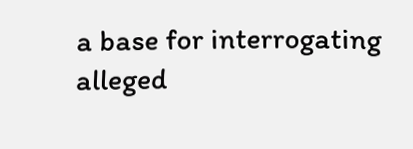a base for interrogating alleged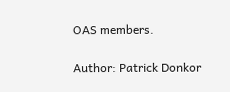OAS members.

Author: Patrick Donkor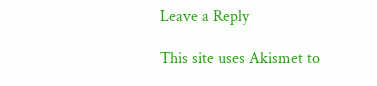Leave a Reply

This site uses Akismet to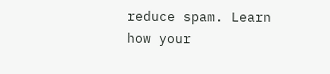reduce spam. Learn how your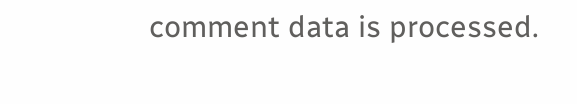comment data is processed.